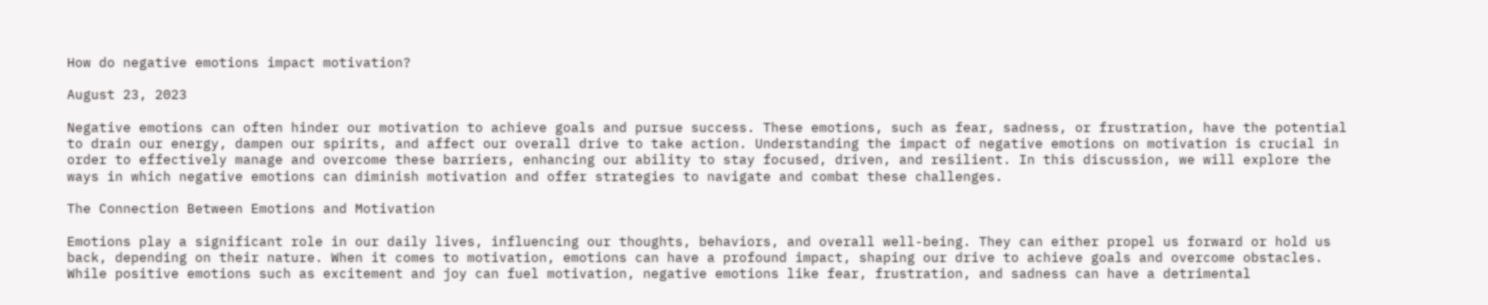How do negative emotions impact motivation?

August 23, 2023

Negative emotions can often hinder our motivation to achieve goals and pursue success. These emotions, such as fear, sadness, or frustration, have the potential to drain our energy, dampen our spirits, and affect our overall drive to take action. Understanding the impact of negative emotions on motivation is crucial in order to effectively manage and overcome these barriers, enhancing our ability to stay focused, driven, and resilient. In this discussion, we will explore the ways in which negative emotions can diminish motivation and offer strategies to navigate and combat these challenges.

The Connection Between Emotions and Motivation

Emotions play a significant role in our daily lives, influencing our thoughts, behaviors, and overall well-being. They can either propel us forward or hold us back, depending on their nature. When it comes to motivation, emotions can have a profound impact, shaping our drive to achieve goals and overcome obstacles. While positive emotions such as excitement and joy can fuel motivation, negative emotions like fear, frustration, and sadness can have a detrimental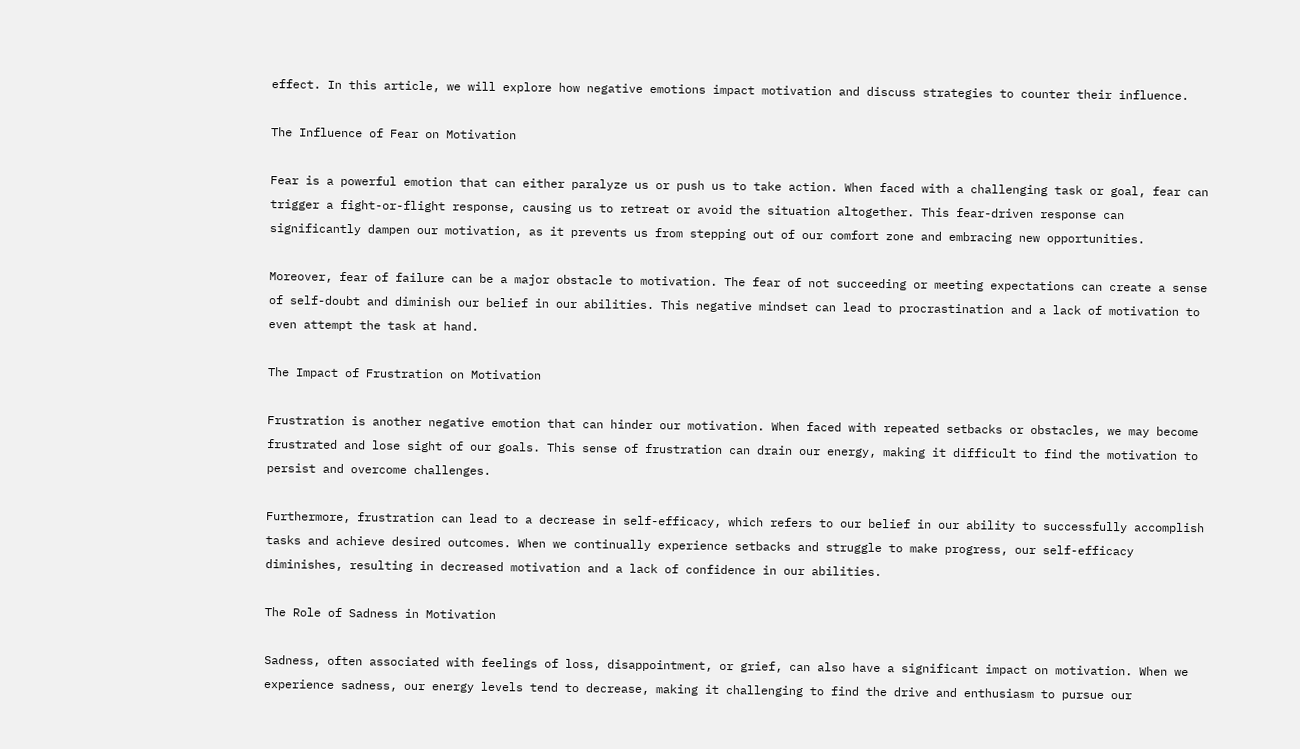effect. In this article, we will explore how negative emotions impact motivation and discuss strategies to counter their influence.

The Influence of Fear on Motivation

Fear is a powerful emotion that can either paralyze us or push us to take action. When faced with a challenging task or goal, fear can trigger a fight-or-flight response, causing us to retreat or avoid the situation altogether. This fear-driven response can significantly dampen our motivation, as it prevents us from stepping out of our comfort zone and embracing new opportunities.

Moreover, fear of failure can be a major obstacle to motivation. The fear of not succeeding or meeting expectations can create a sense of self-doubt and diminish our belief in our abilities. This negative mindset can lead to procrastination and a lack of motivation to even attempt the task at hand.

The Impact of Frustration on Motivation

Frustration is another negative emotion that can hinder our motivation. When faced with repeated setbacks or obstacles, we may become frustrated and lose sight of our goals. This sense of frustration can drain our energy, making it difficult to find the motivation to persist and overcome challenges.

Furthermore, frustration can lead to a decrease in self-efficacy, which refers to our belief in our ability to successfully accomplish tasks and achieve desired outcomes. When we continually experience setbacks and struggle to make progress, our self-efficacy diminishes, resulting in decreased motivation and a lack of confidence in our abilities.

The Role of Sadness in Motivation

Sadness, often associated with feelings of loss, disappointment, or grief, can also have a significant impact on motivation. When we experience sadness, our energy levels tend to decrease, making it challenging to find the drive and enthusiasm to pursue our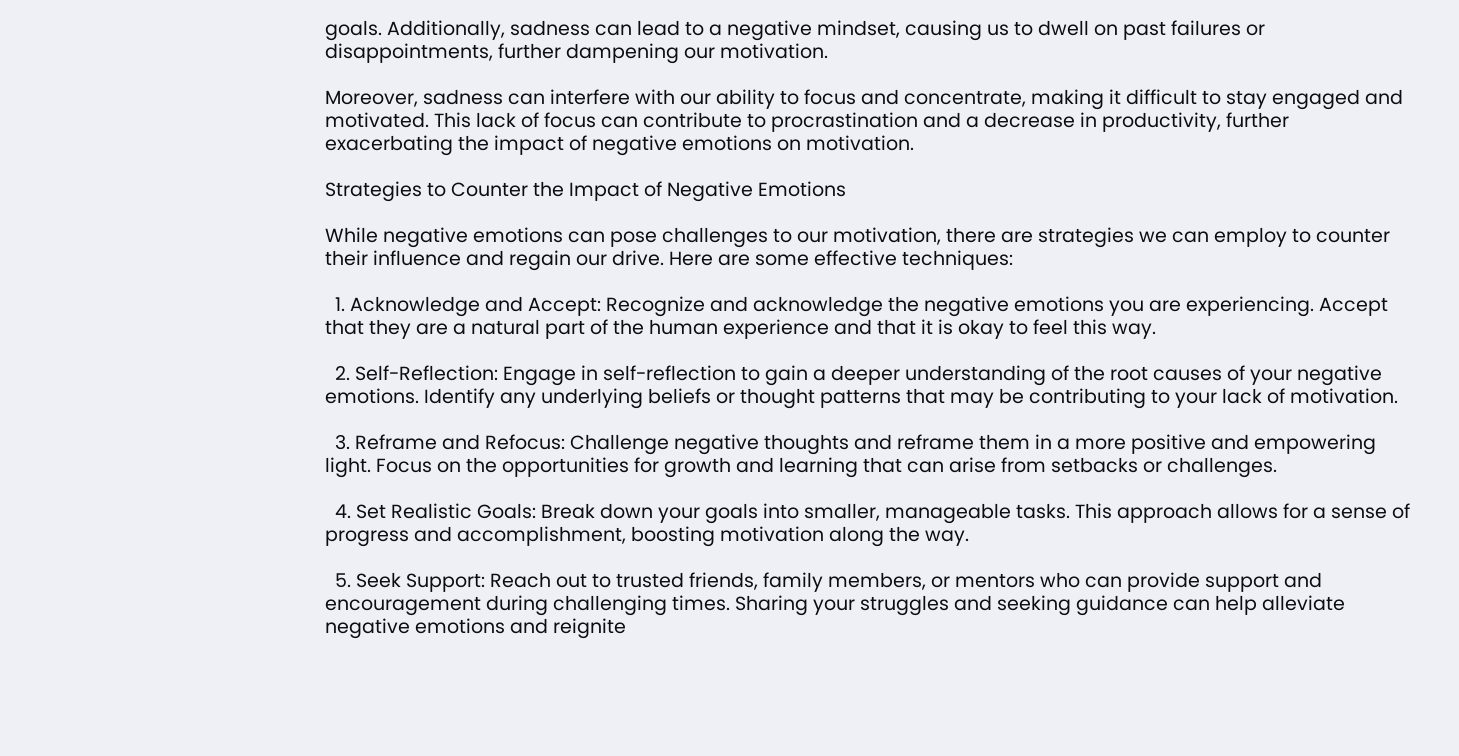goals. Additionally, sadness can lead to a negative mindset, causing us to dwell on past failures or disappointments, further dampening our motivation.

Moreover, sadness can interfere with our ability to focus and concentrate, making it difficult to stay engaged and motivated. This lack of focus can contribute to procrastination and a decrease in productivity, further exacerbating the impact of negative emotions on motivation.

Strategies to Counter the Impact of Negative Emotions

While negative emotions can pose challenges to our motivation, there are strategies we can employ to counter their influence and regain our drive. Here are some effective techniques:

  1. Acknowledge and Accept: Recognize and acknowledge the negative emotions you are experiencing. Accept that they are a natural part of the human experience and that it is okay to feel this way.

  2. Self-Reflection: Engage in self-reflection to gain a deeper understanding of the root causes of your negative emotions. Identify any underlying beliefs or thought patterns that may be contributing to your lack of motivation.

  3. Reframe and Refocus: Challenge negative thoughts and reframe them in a more positive and empowering light. Focus on the opportunities for growth and learning that can arise from setbacks or challenges.

  4. Set Realistic Goals: Break down your goals into smaller, manageable tasks. This approach allows for a sense of progress and accomplishment, boosting motivation along the way.

  5. Seek Support: Reach out to trusted friends, family members, or mentors who can provide support and encouragement during challenging times. Sharing your struggles and seeking guidance can help alleviate negative emotions and reignite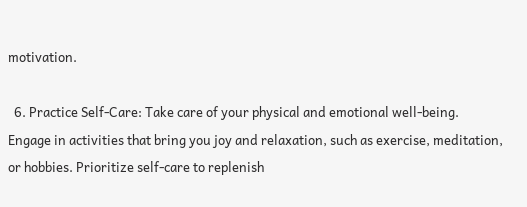motivation.

  6. Practice Self-Care: Take care of your physical and emotional well-being. Engage in activities that bring you joy and relaxation, such as exercise, meditation, or hobbies. Prioritize self-care to replenish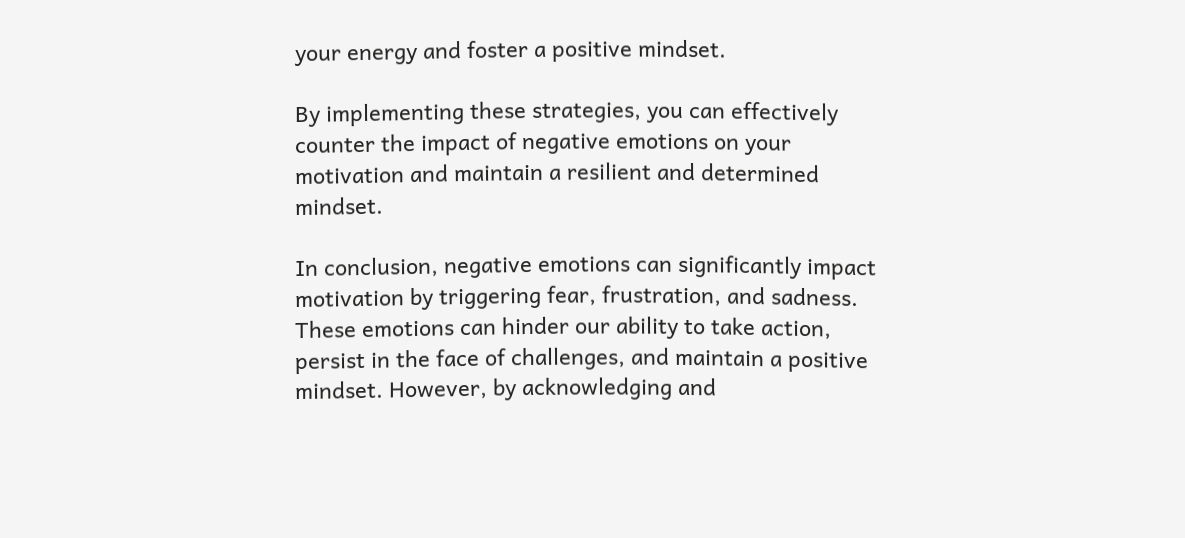your energy and foster a positive mindset.

By implementing these strategies, you can effectively counter the impact of negative emotions on your motivation and maintain a resilient and determined mindset.

In conclusion, negative emotions can significantly impact motivation by triggering fear, frustration, and sadness. These emotions can hinder our ability to take action, persist in the face of challenges, and maintain a positive mindset. However, by acknowledging and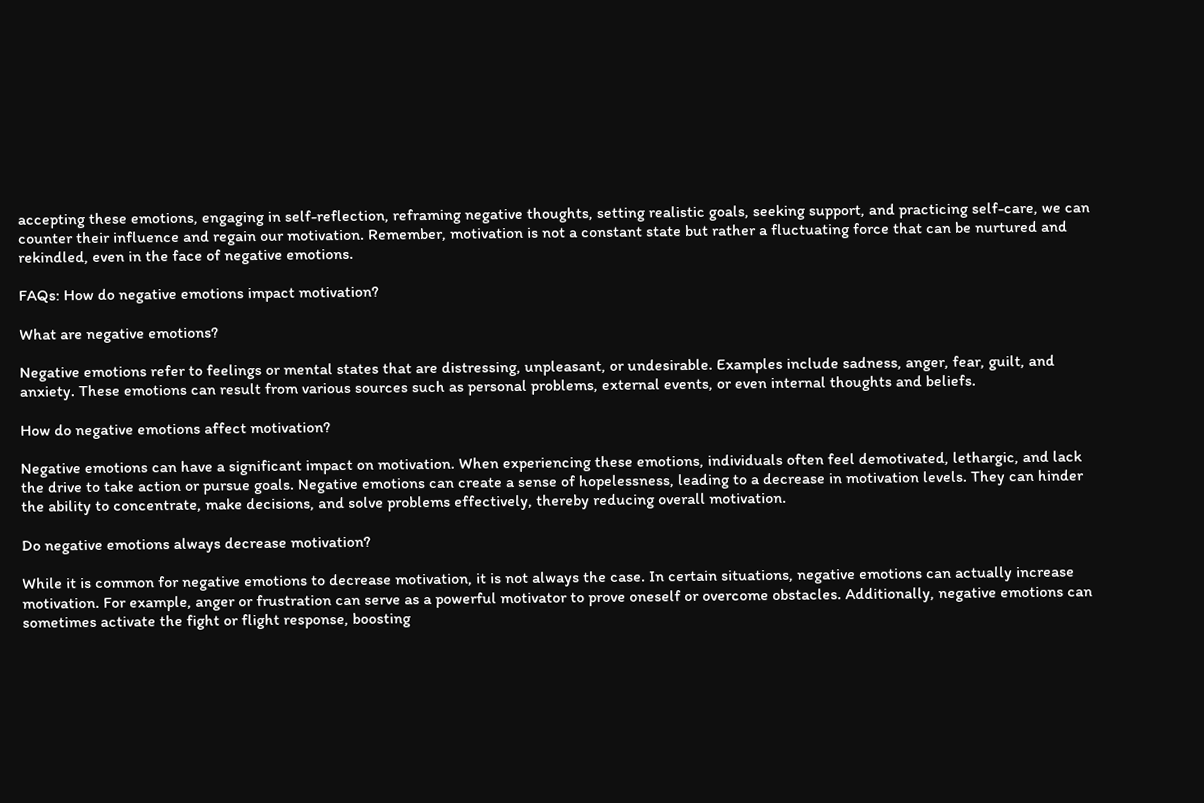accepting these emotions, engaging in self-reflection, reframing negative thoughts, setting realistic goals, seeking support, and practicing self-care, we can counter their influence and regain our motivation. Remember, motivation is not a constant state but rather a fluctuating force that can be nurtured and rekindled, even in the face of negative emotions.

FAQs: How do negative emotions impact motivation?

What are negative emotions?

Negative emotions refer to feelings or mental states that are distressing, unpleasant, or undesirable. Examples include sadness, anger, fear, guilt, and anxiety. These emotions can result from various sources such as personal problems, external events, or even internal thoughts and beliefs.

How do negative emotions affect motivation?

Negative emotions can have a significant impact on motivation. When experiencing these emotions, individuals often feel demotivated, lethargic, and lack the drive to take action or pursue goals. Negative emotions can create a sense of hopelessness, leading to a decrease in motivation levels. They can hinder the ability to concentrate, make decisions, and solve problems effectively, thereby reducing overall motivation.

Do negative emotions always decrease motivation?

While it is common for negative emotions to decrease motivation, it is not always the case. In certain situations, negative emotions can actually increase motivation. For example, anger or frustration can serve as a powerful motivator to prove oneself or overcome obstacles. Additionally, negative emotions can sometimes activate the fight or flight response, boosting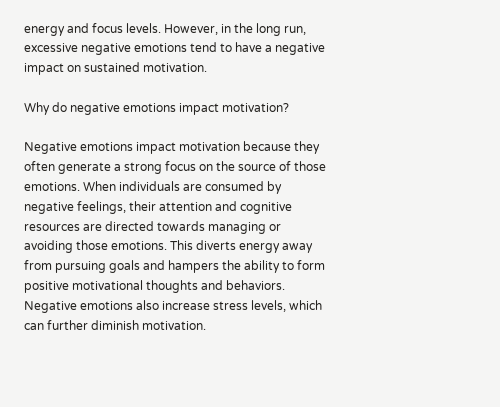energy and focus levels. However, in the long run, excessive negative emotions tend to have a negative impact on sustained motivation.

Why do negative emotions impact motivation?

Negative emotions impact motivation because they often generate a strong focus on the source of those emotions. When individuals are consumed by negative feelings, their attention and cognitive resources are directed towards managing or avoiding those emotions. This diverts energy away from pursuing goals and hampers the ability to form positive motivational thoughts and behaviors. Negative emotions also increase stress levels, which can further diminish motivation.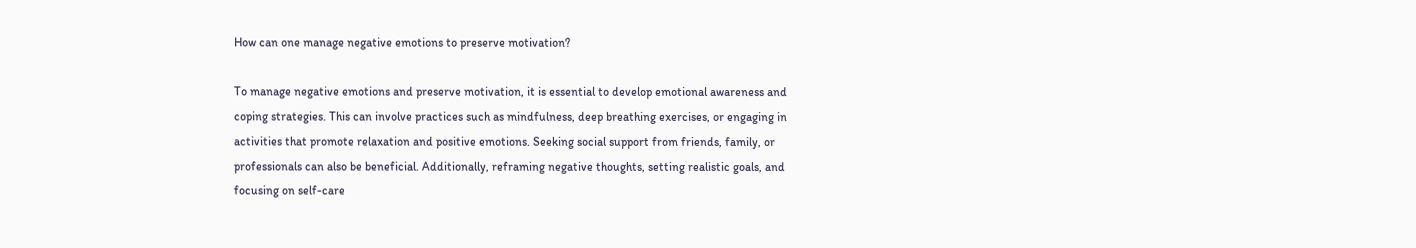How can one manage negative emotions to preserve motivation?

To manage negative emotions and preserve motivation, it is essential to develop emotional awareness and coping strategies. This can involve practices such as mindfulness, deep breathing exercises, or engaging in activities that promote relaxation and positive emotions. Seeking social support from friends, family, or professionals can also be beneficial. Additionally, reframing negative thoughts, setting realistic goals, and focusing on self-care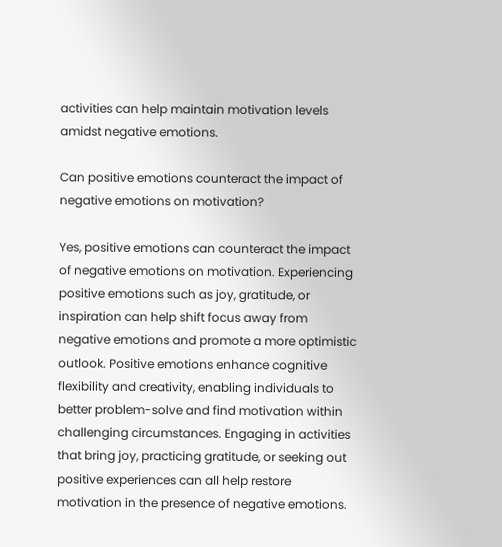activities can help maintain motivation levels amidst negative emotions.

Can positive emotions counteract the impact of negative emotions on motivation?

Yes, positive emotions can counteract the impact of negative emotions on motivation. Experiencing positive emotions such as joy, gratitude, or inspiration can help shift focus away from negative emotions and promote a more optimistic outlook. Positive emotions enhance cognitive flexibility and creativity, enabling individuals to better problem-solve and find motivation within challenging circumstances. Engaging in activities that bring joy, practicing gratitude, or seeking out positive experiences can all help restore motivation in the presence of negative emotions.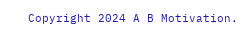Copyright 2024 A B Motivation.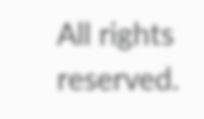All rights reserved.